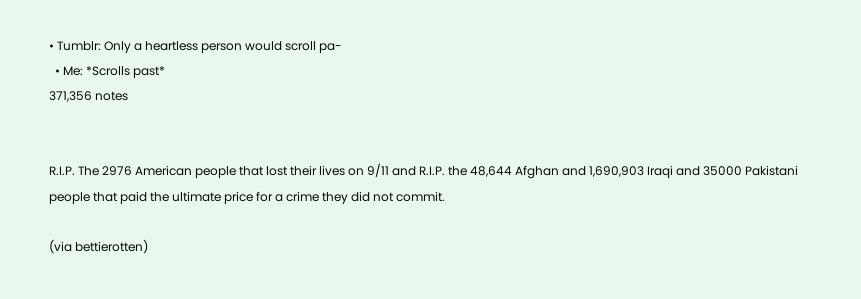• Tumblr: Only a heartless person would scroll pa-
  • Me: *Scrolls past*
371,356 notes


R.I.P. The 2976 American people that lost their lives on 9/11 and R.I.P. the 48,644 Afghan and 1,690,903 Iraqi and 35000 Pakistani people that paid the ultimate price for a crime they did not commit.

(via bettierotten)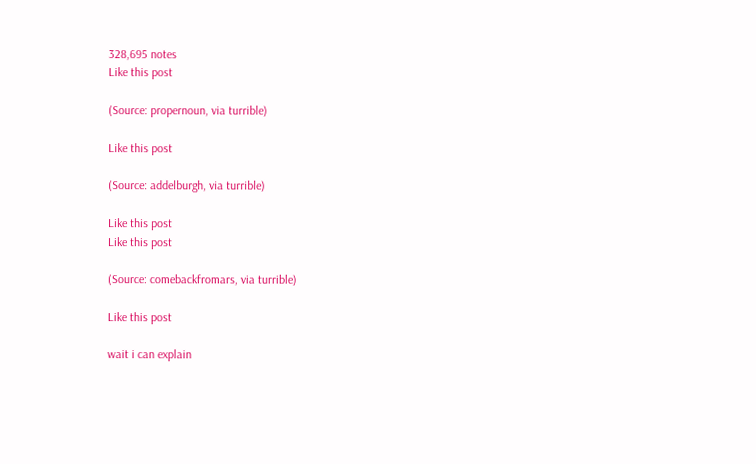328,695 notes
Like this post

(Source: propernoun, via turrible)

Like this post

(Source: addelburgh, via turrible)

Like this post
Like this post

(Source: comebackfromars, via turrible)

Like this post

wait i can explain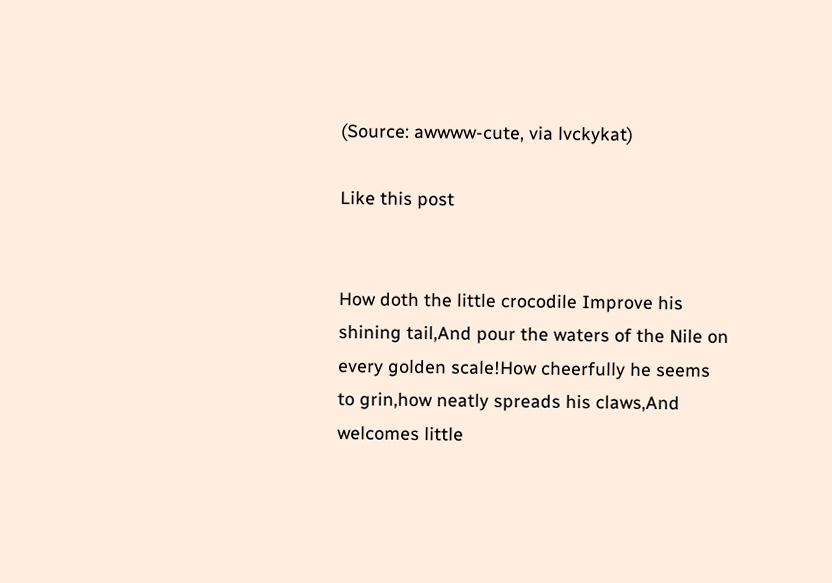(Source: awwww-cute, via lvckykat)

Like this post


How doth the little crocodile Improve his shining tail,And pour the waters of the Nile on every golden scale!How cheerfully he seems to grin,how neatly spreads his claws,And welcomes little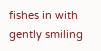fishes in with gently smiling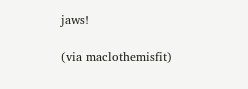jaws!

(via maclothemisfit)